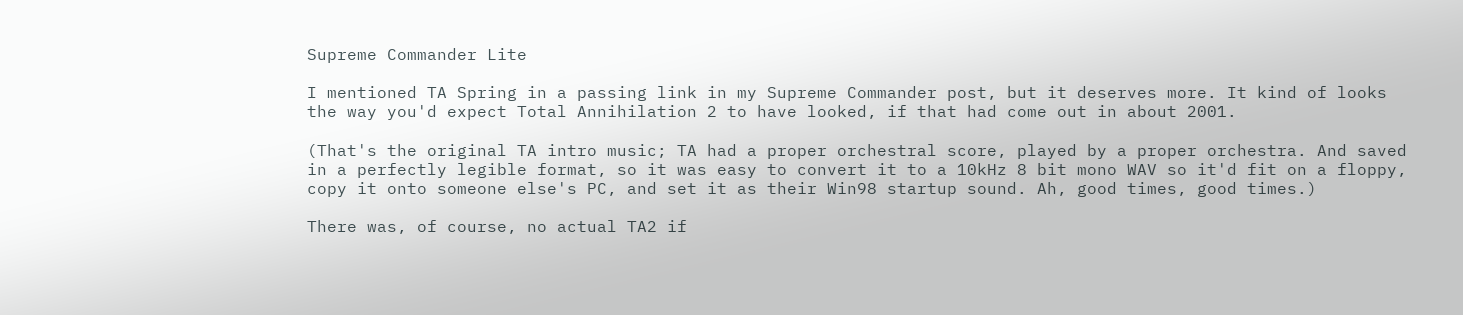Supreme Commander Lite

I mentioned TA Spring in a passing link in my Supreme Commander post, but it deserves more. It kind of looks the way you'd expect Total Annihilation 2 to have looked, if that had come out in about 2001.

(That's the original TA intro music; TA had a proper orchestral score, played by a proper orchestra. And saved in a perfectly legible format, so it was easy to convert it to a 10kHz 8 bit mono WAV so it'd fit on a floppy, copy it onto someone else's PC, and set it as their Win98 startup sound. Ah, good times, good times.)

There was, of course, no actual TA2 if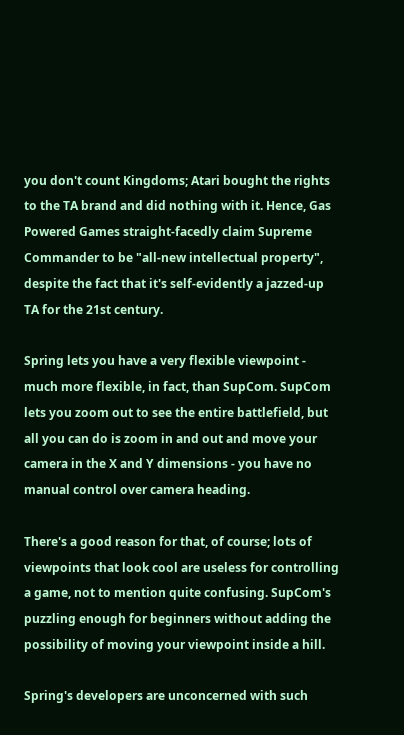you don't count Kingdoms; Atari bought the rights to the TA brand and did nothing with it. Hence, Gas Powered Games straight-facedly claim Supreme Commander to be "all-new intellectual property", despite the fact that it's self-evidently a jazzed-up TA for the 21st century.

Spring lets you have a very flexible viewpoint - much more flexible, in fact, than SupCom. SupCom lets you zoom out to see the entire battlefield, but all you can do is zoom in and out and move your camera in the X and Y dimensions - you have no manual control over camera heading.

There's a good reason for that, of course; lots of viewpoints that look cool are useless for controlling a game, not to mention quite confusing. SupCom's puzzling enough for beginners without adding the possibility of moving your viewpoint inside a hill.

Spring's developers are unconcerned with such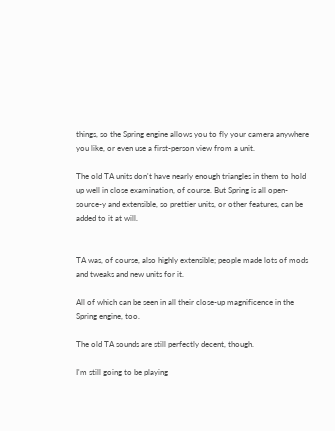things, so the Spring engine allows you to fly your camera anywhere you like, or even use a first-person view from a unit.

The old TA units don't have nearly enough triangles in them to hold up well in close examination, of course. But Spring is all open-source-y and extensible, so prettier units, or other features, can be added to it at will.


TA was, of course, also highly extensible; people made lots of mods and tweaks and new units for it.

All of which can be seen in all their close-up magnificence in the Spring engine, too.

The old TA sounds are still perfectly decent, though.

I'm still going to be playing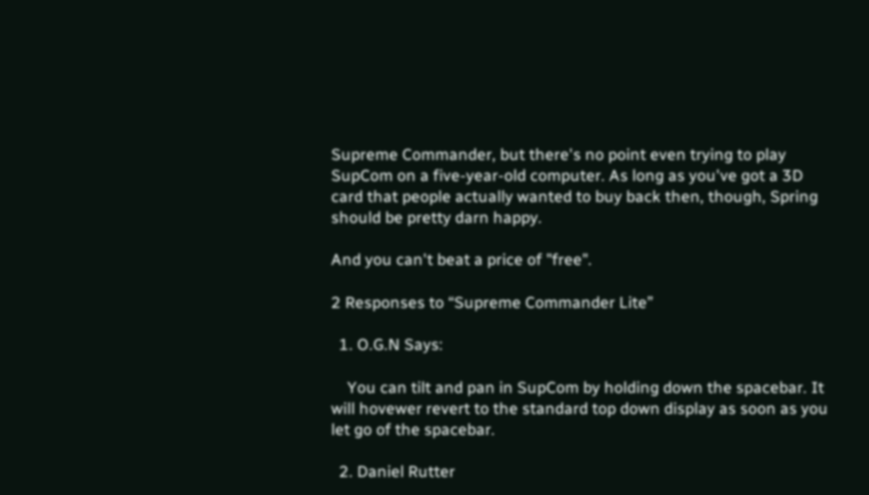Supreme Commander, but there's no point even trying to play SupCom on a five-year-old computer. As long as you've got a 3D card that people actually wanted to buy back then, though, Spring should be pretty darn happy.

And you can't beat a price of "free".

2 Responses to “Supreme Commander Lite”

  1. O.G.N Says:

    You can tilt and pan in SupCom by holding down the spacebar. It will hovewer revert to the standard top down display as soon as you let go of the spacebar.

  2. Daniel Rutter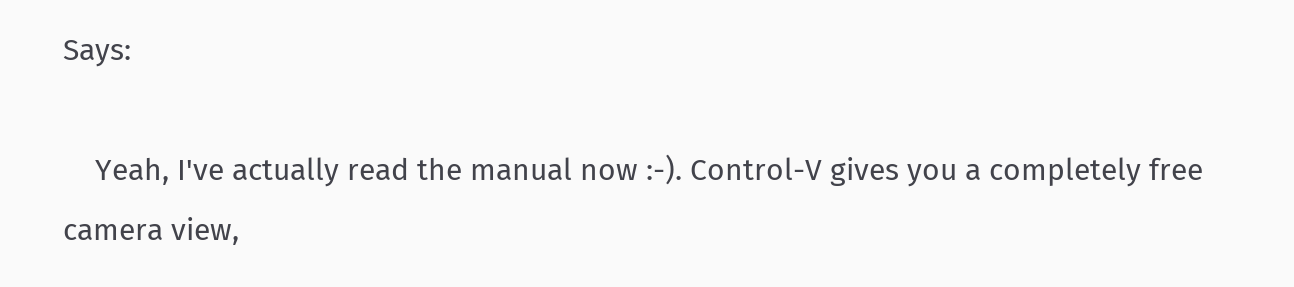Says:

    Yeah, I've actually read the manual now :-). Control-V gives you a completely free camera view,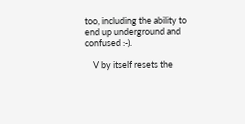too, including the ability to end up underground and confused :-).

    V by itself resets the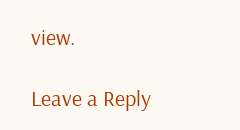view.

Leave a Reply